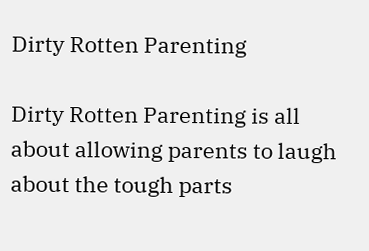Dirty Rotten Parenting

Dirty Rotten Parenting is all about allowing parents to laugh about the tough parts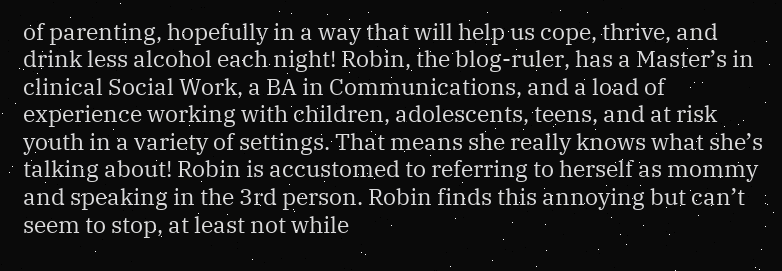of parenting, hopefully in a way that will help us cope, thrive, and drink less alcohol each night! Robin, the blog-ruler, has a Master’s in clinical Social Work, a BA in Communications, and a load of experience working with children, adolescents, teens, and at risk youth in a variety of settings. That means she really knows what she’s talking about! Robin is accustomed to referring to herself as mommy and speaking in the 3rd person. Robin finds this annoying but can’t seem to stop, at least not while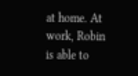at home. At work, Robin is able to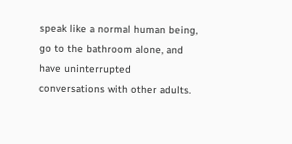speak like a normal human being, go to the bathroom alone, and have uninterrupted conversations with other adults.